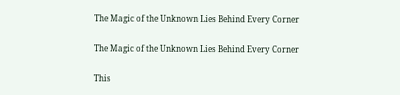The Magic of the Unknown Lies Behind Every Corner

The Magic of the Unknown Lies Behind Every Corner

This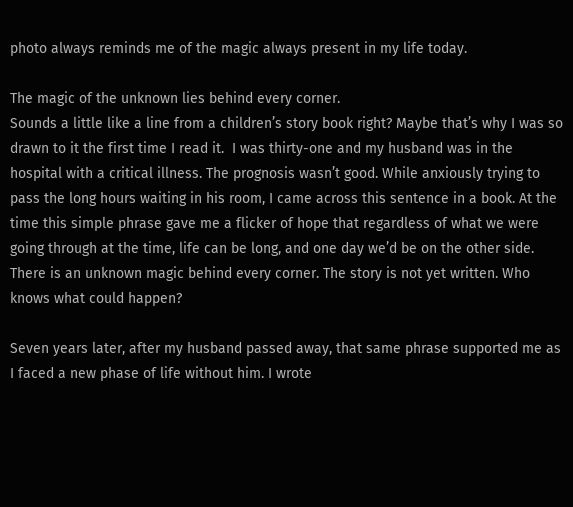photo always reminds me of the magic always present in my life today.

The magic of the unknown lies behind every corner.
Sounds a little like a line from a children’s story book right? Maybe that’s why I was so drawn to it the first time I read it.  I was thirty-one and my husband was in the hospital with a critical illness. The prognosis wasn’t good. While anxiously trying to pass the long hours waiting in his room, I came across this sentence in a book. At the time this simple phrase gave me a flicker of hope that regardless of what we were going through at the time, life can be long, and one day we’d be on the other side.  There is an unknown magic behind every corner. The story is not yet written. Who knows what could happen?

Seven years later, after my husband passed away, that same phrase supported me as I faced a new phase of life without him. I wrote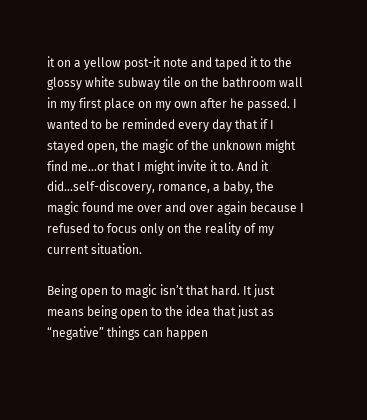it on a yellow post-it note and taped it to the glossy white subway tile on the bathroom wall in my first place on my own after he passed. I wanted to be reminded every day that if I stayed open, the magic of the unknown might find me...or that I might invite it to. And it did...self-discovery, romance, a baby, the magic found me over and over again because I refused to focus only on the reality of my current situation.

Being open to magic isn’t that hard. It just means being open to the idea that just as “negative” things can happen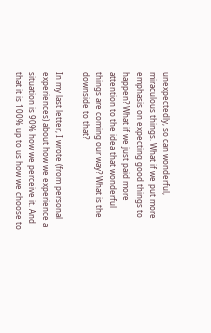unexpectedly, so can wonderful, miraculous things. What if we put more emphasis on expecting good things to happen? What if we just paid more attention to the idea that wonderful things are coming our way? What is the downside to that?

In my last letter, I wrote (from personal experiences) about how we experience a situation is 90% how we perceive it. And that it is 100% up to us how we choose to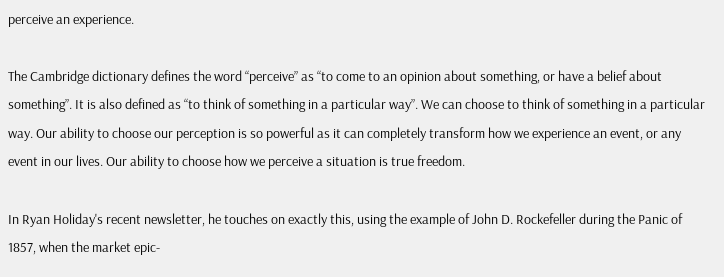perceive an experience.

The Cambridge dictionary defines the word “perceive” as “to come to an opinion about something, or have a belief about something”. It is also defined as “to think of something in a particular way”. We can choose to think of something in a particular way. Our ability to choose our perception is so powerful as it can completely transform how we experience an event, or any event in our lives. Our ability to choose how we perceive a situation is true freedom.

In Ryan Holiday's recent newsletter, he touches on exactly this, using the example of John D. Rockefeller during the Panic of 1857, when the market epic-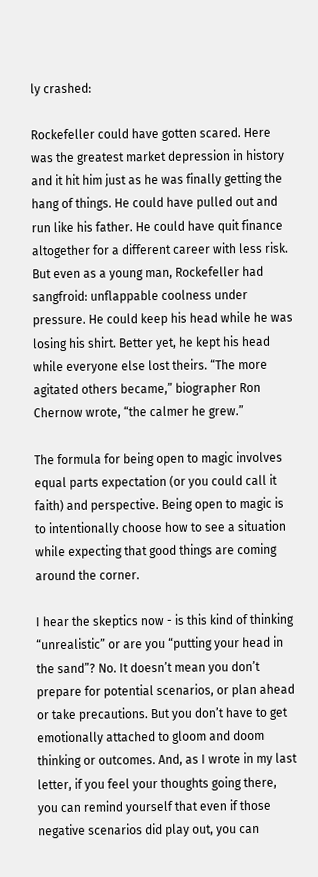ly crashed:

Rockefeller could have gotten scared. Here was the greatest market depression in history and it hit him just as he was finally getting the hang of things. He could have pulled out and run like his father. He could have quit finance altogether for a different career with less risk. But even as a young man, Rockefeller had sangfroid: unflappable coolness under pressure. He could keep his head while he was losing his shirt. Better yet, he kept his head while everyone else lost theirs. “The more agitated others became,” biographer Ron Chernow wrote, “the calmer he grew.”

The formula for being open to magic involves equal parts expectation (or you could call it faith) and perspective. Being open to magic is to intentionally choose how to see a situation while expecting that good things are coming around the corner.

I hear the skeptics now - is this kind of thinking  “unrealistic” or are you “putting your head in the sand”? No. It doesn’t mean you don’t prepare for potential scenarios, or plan ahead or take precautions. But you don’t have to get emotionally attached to gloom and doom thinking or outcomes. And, as I wrote in my last letter, if you feel your thoughts going there, you can remind yourself that even if those negative scenarios did play out, you can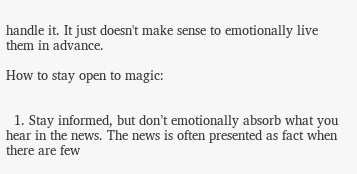handle it. It just doesn't make sense to emotionally live them in advance.

How to stay open to magic:


  1. Stay informed, but don’t emotionally absorb what you hear in the news. The news is often presented as fact when there are few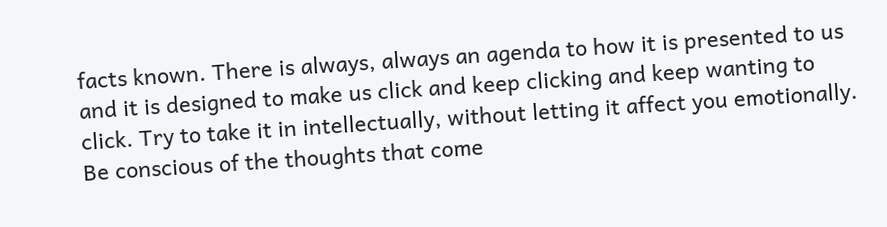facts known. There is always, always an agenda to how it is presented to us and it is designed to make us click and keep clicking and keep wanting to click. Try to take it in intellectually, without letting it affect you emotionally. Be conscious of the thoughts that come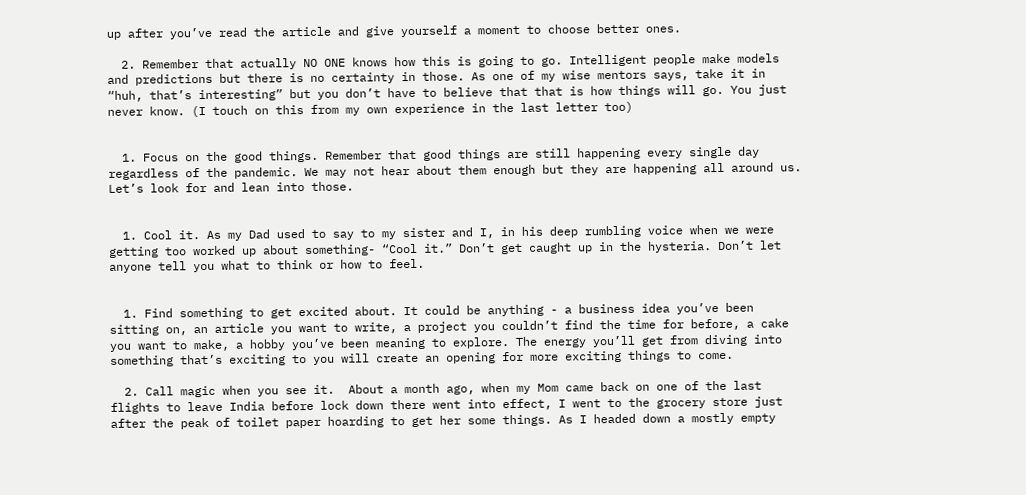up after you’ve read the article and give yourself a moment to choose better ones.

  2. Remember that actually NO ONE knows how this is going to go. Intelligent people make models and predictions but there is no certainty in those. As one of my wise mentors says, take it in “huh, that’s interesting” but you don’t have to believe that that is how things will go. You just never know. (I touch on this from my own experience in the last letter too)


  1. Focus on the good things. Remember that good things are still happening every single day regardless of the pandemic. We may not hear about them enough but they are happening all around us. Let’s look for and lean into those.


  1. Cool it. As my Dad used to say to my sister and I, in his deep rumbling voice when we were getting too worked up about something- “Cool it.” Don’t get caught up in the hysteria. Don’t let anyone tell you what to think or how to feel.


  1. Find something to get excited about. It could be anything - a business idea you’ve been sitting on, an article you want to write, a project you couldn’t find the time for before, a cake you want to make, a hobby you’ve been meaning to explore. The energy you’ll get from diving into something that’s exciting to you will create an opening for more exciting things to come.

  2. Call magic when you see it.  About a month ago, when my Mom came back on one of the last flights to leave India before lock down there went into effect, I went to the grocery store just after the peak of toilet paper hoarding to get her some things. As I headed down a mostly empty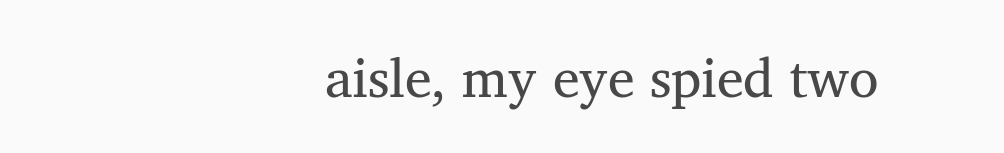aisle, my eye spied two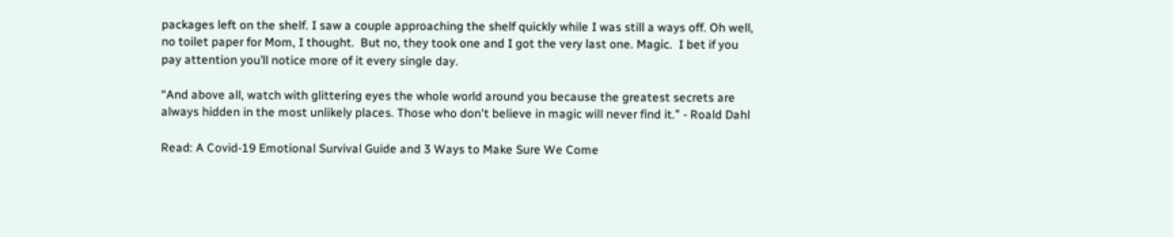packages left on the shelf. I saw a couple approaching the shelf quickly while I was still a ways off. Oh well, no toilet paper for Mom, I thought.  But no, they took one and I got the very last one. Magic.  I bet if you pay attention you’ll notice more of it every single day.

“And above all, watch with glittering eyes the whole world around you because the greatest secrets are always hidden in the most unlikely places. Those who don't believe in magic will never find it.” - Roald Dahl

Read: A Covid-19 Emotional Survival Guide and 3 Ways to Make Sure We Come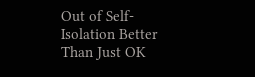Out of Self-Isolation Better Than Just OK